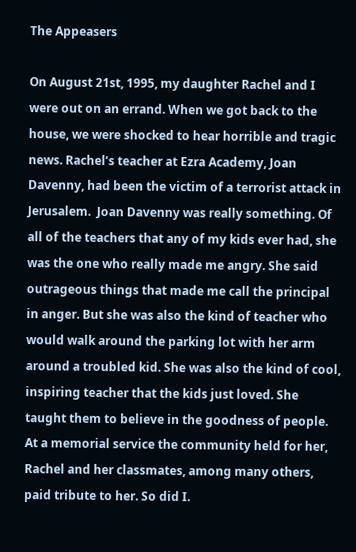The Appeasers

On August 21st, 1995, my daughter Rachel and I were out on an errand. When we got back to the house, we were shocked to hear horrible and tragic news. Rachel’s teacher at Ezra Academy, Joan Davenny, had been the victim of a terrorist attack in Jerusalem.  Joan Davenny was really something. Of all of the teachers that any of my kids ever had, she was the one who really made me angry. She said outrageous things that made me call the principal in anger. But she was also the kind of teacher who would walk around the parking lot with her arm around a troubled kid. She was also the kind of cool, inspiring teacher that the kids just loved. She taught them to believe in the goodness of people. At a memorial service the community held for her, Rachel and her classmates, among many others, paid tribute to her. So did I.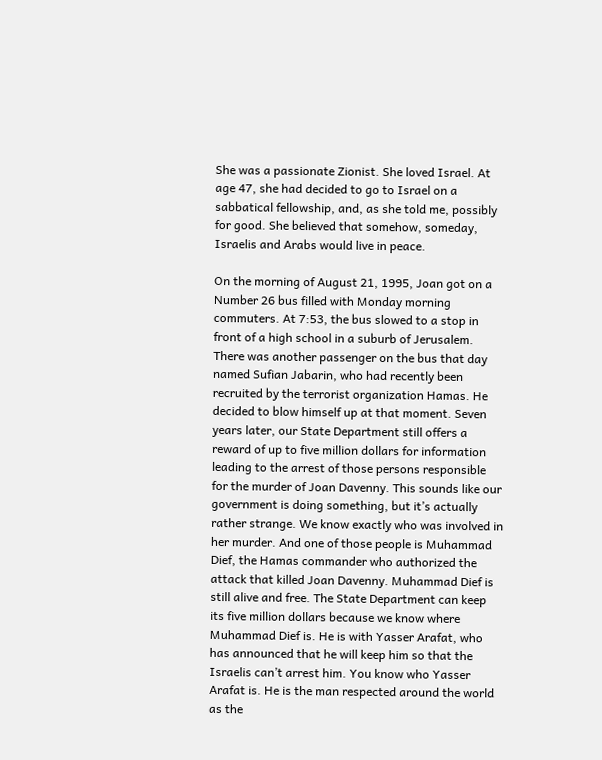She was a passionate Zionist. She loved Israel. At age 47, she had decided to go to Israel on a sabbatical fellowship, and, as she told me, possibly for good. She believed that somehow, someday, Israelis and Arabs would live in peace.

On the morning of August 21, 1995, Joan got on a Number 26 bus filled with Monday morning commuters. At 7:53, the bus slowed to a stop in front of a high school in a suburb of Jerusalem. There was another passenger on the bus that day named Sufian Jabarin, who had recently been recruited by the terrorist organization Hamas. He decided to blow himself up at that moment. Seven years later, our State Department still offers a reward of up to five million dollars for information leading to the arrest of those persons responsible for the murder of Joan Davenny. This sounds like our government is doing something, but it’s actually rather strange. We know exactly who was involved in her murder. And one of those people is Muhammad Dief, the Hamas commander who authorized the attack that killed Joan Davenny. Muhammad Dief is still alive and free. The State Department can keep its five million dollars because we know where Muhammad Dief is. He is with Yasser Arafat, who has announced that he will keep him so that the Israelis can’t arrest him. You know who Yasser Arafat is. He is the man respected around the world as the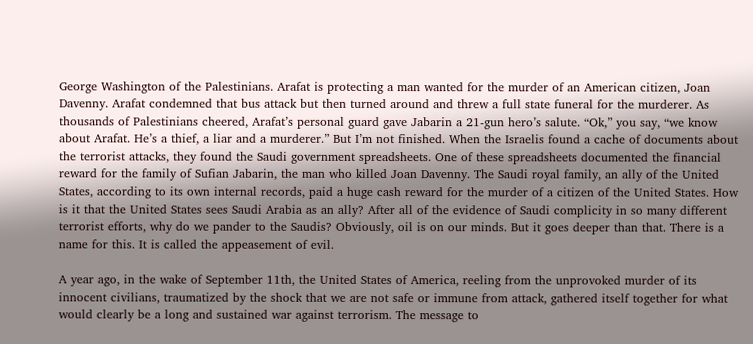George Washington of the Palestinians. Arafat is protecting a man wanted for the murder of an American citizen, Joan Davenny. Arafat condemned that bus attack but then turned around and threw a full state funeral for the murderer. As thousands of Palestinians cheered, Arafat’s personal guard gave Jabarin a 21-gun hero’s salute. “Ok,” you say, “we know about Arafat. He’s a thief, a liar and a murderer.” But I’m not finished. When the Israelis found a cache of documents about the terrorist attacks, they found the Saudi government spreadsheets. One of these spreadsheets documented the financial reward for the family of Sufian Jabarin, the man who killed Joan Davenny. The Saudi royal family, an ally of the United States, according to its own internal records, paid a huge cash reward for the murder of a citizen of the United States. How is it that the United States sees Saudi Arabia as an ally? After all of the evidence of Saudi complicity in so many different terrorist efforts, why do we pander to the Saudis? Obviously, oil is on our minds. But it goes deeper than that. There is a name for this. It is called the appeasement of evil.

A year ago, in the wake of September 11th, the United States of America, reeling from the unprovoked murder of its innocent civilians, traumatized by the shock that we are not safe or immune from attack, gathered itself together for what would clearly be a long and sustained war against terrorism. The message to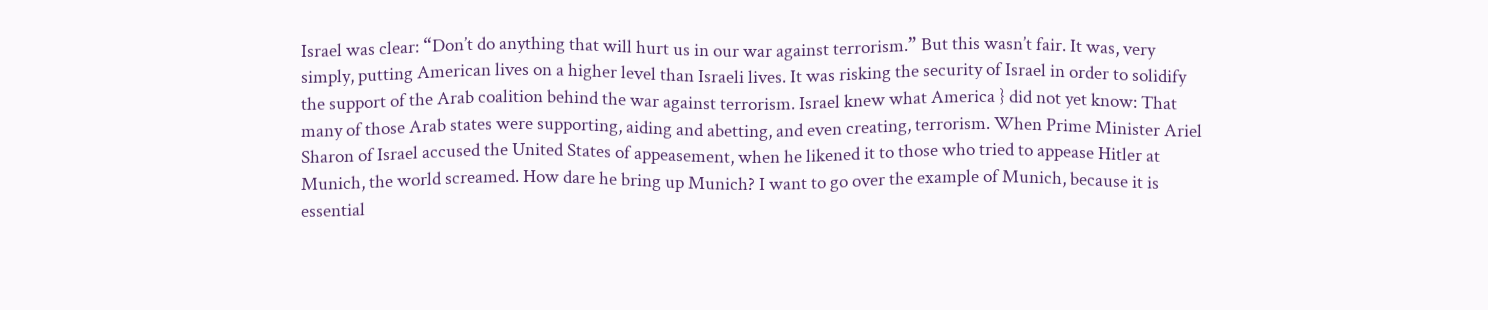Israel was clear: “Don’t do anything that will hurt us in our war against terrorism.” But this wasn’t fair. It was, very simply, putting American lives on a higher level than Israeli lives. It was risking the security of Israel in order to solidify the support of the Arab coalition behind the war against terrorism. Israel knew what America } did not yet know: That many of those Arab states were supporting, aiding and abetting, and even creating, terrorism. When Prime Minister Ariel Sharon of Israel accused the United States of appeasement, when he likened it to those who tried to appease Hitler at Munich, the world screamed. How dare he bring up Munich? I want to go over the example of Munich, because it is essential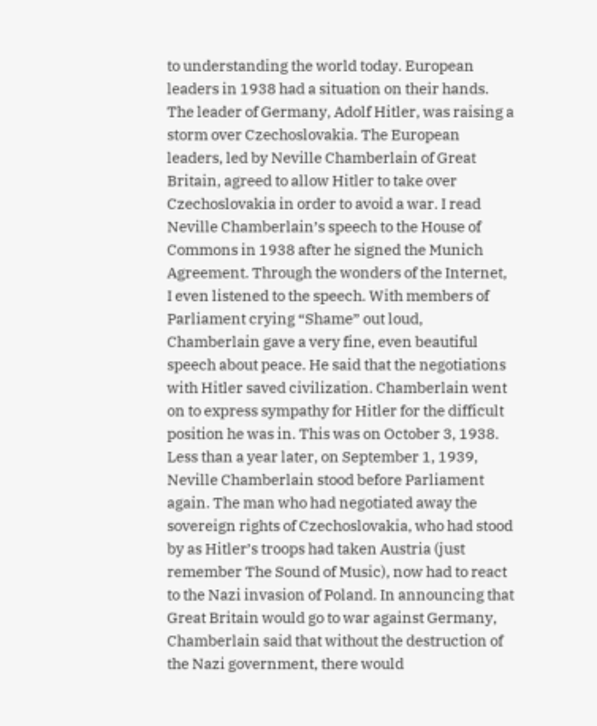to understanding the world today. European leaders in 1938 had a situation on their hands. The leader of Germany, Adolf Hitler, was raising a storm over Czechoslovakia. The European leaders, led by Neville Chamberlain of Great Britain, agreed to allow Hitler to take over Czechoslovakia in order to avoid a war. I read Neville Chamberlain’s speech to the House of Commons in 1938 after he signed the Munich Agreement. Through the wonders of the Internet, I even listened to the speech. With members of Parliament crying “Shame” out loud, Chamberlain gave a very fine, even beautiful speech about peace. He said that the negotiations with Hitler saved civilization. Chamberlain went on to express sympathy for Hitler for the difficult position he was in. This was on October 3, 1938. Less than a year later, on September 1, 1939, Neville Chamberlain stood before Parliament again. The man who had negotiated away the sovereign rights of Czechoslovakia, who had stood by as Hitler’s troops had taken Austria (just remember The Sound of Music), now had to react to the Nazi invasion of Poland. In announcing that Great Britain would go to war against Germany, Chamberlain said that without the destruction of the Nazi government, there would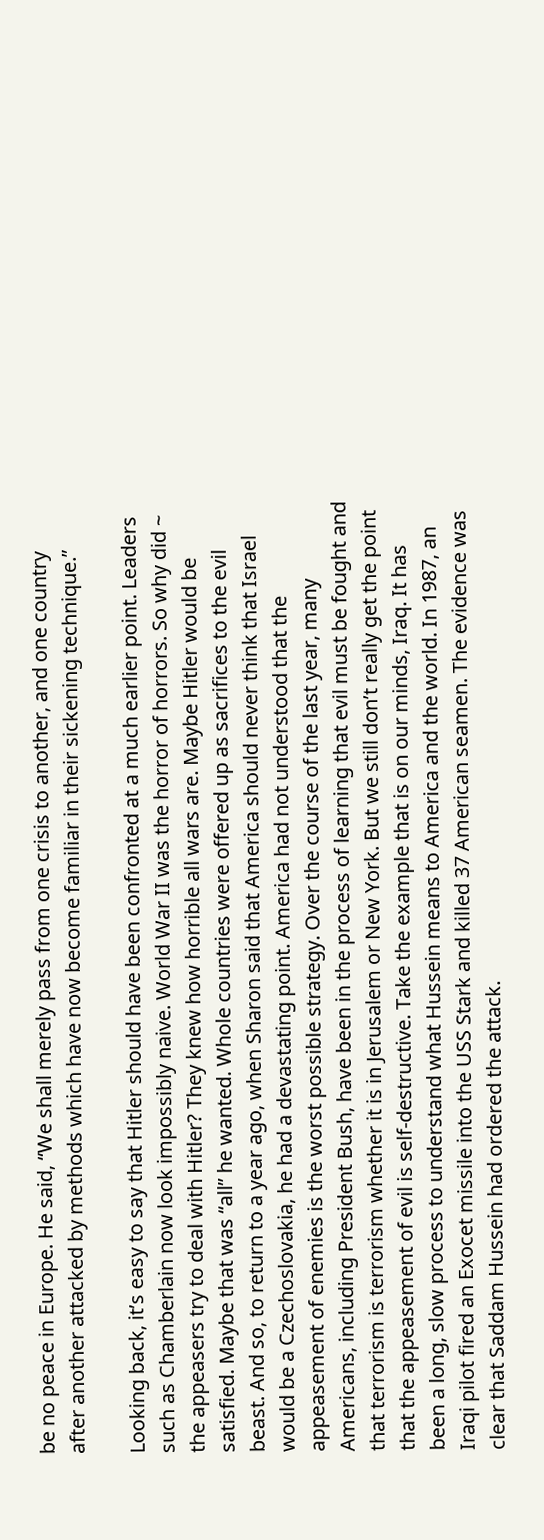be no peace in Europe. He said, “We shall merely pass from one crisis to another, and one country after another attacked by methods which have now become familiar in their sickening technique.”

Looking back, it’s easy to say that Hitler should have been confronted at a much earlier point. Leaders such as Chamberlain now look impossibly naive. World War II was the horror of horrors. So why did ~ the appeasers try to deal with Hitler? They knew how horrible all wars are. Maybe Hitler would be satisfied. Maybe that was “all” he wanted. Whole countries were offered up as sacrifices to the evil beast. And so, to return to a year ago, when Sharon said that America should never think that Israel would be a Czechoslovakia, he had a devastating point. America had not understood that the appeasement of enemies is the worst possible strategy. Over the course of the last year, many Americans, including President Bush, have been in the process of learning that evil must be fought and that terrorism is terrorism whether it is in Jerusalem or New York. But we still don’t really get the point that the appeasement of evil is self-destructive. Take the example that is on our minds, Iraq. It has been a long, slow process to understand what Hussein means to America and the world. In 1987, an Iraqi pilot fired an Exocet missile into the USS Stark and killed 37 American seamen. The evidence was clear that Saddam Hussein had ordered the attack.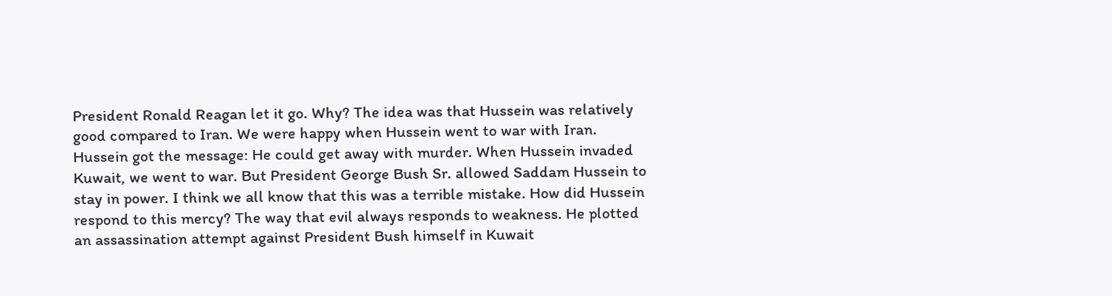President Ronald Reagan let it go. Why? The idea was that Hussein was relatively good compared to Iran. We were happy when Hussein went to war with Iran. Hussein got the message: He could get away with murder. When Hussein invaded Kuwait, we went to war. But President George Bush Sr. allowed Saddam Hussein to stay in power. I think we all know that this was a terrible mistake. How did Hussein respond to this mercy? The way that evil always responds to weakness. He plotted an assassination attempt against President Bush himself in Kuwait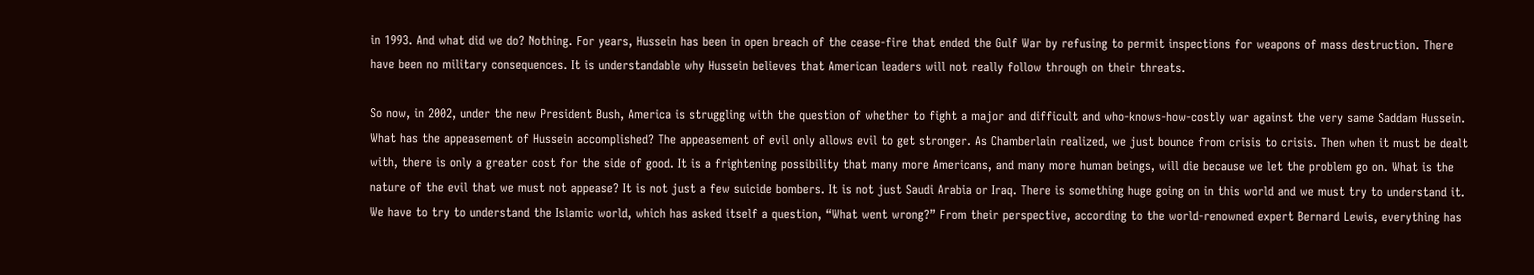in 1993. And what did we do? Nothing. For years, Hussein has been in open breach of the cease-fire that ended the Gulf War by refusing to permit inspections for weapons of mass destruction. There have been no military consequences. It is understandable why Hussein believes that American leaders will not really follow through on their threats.

So now, in 2002, under the new President Bush, America is struggling with the question of whether to fight a major and difficult and who-knows-how-costly war against the very same Saddam Hussein. What has the appeasement of Hussein accomplished? The appeasement of evil only allows evil to get stronger. As Chamberlain realized, we just bounce from crisis to crisis. Then when it must be dealt with, there is only a greater cost for the side of good. It is a frightening possibility that many more Americans, and many more human beings, will die because we let the problem go on. What is the nature of the evil that we must not appease? It is not just a few suicide bombers. It is not just Saudi Arabia or Iraq. There is something huge going on in this world and we must try to understand it. We have to try to understand the Islamic world, which has asked itself a question, “What went wrong?” From their perspective, according to the world-renowned expert Bernard Lewis, everything has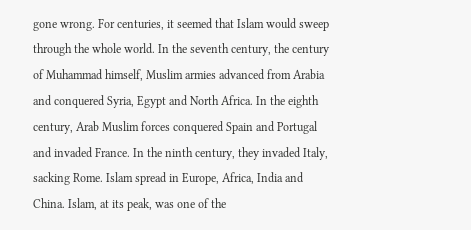gone wrong. For centuries, it seemed that Islam would sweep through the whole world. In the seventh century, the century of Muhammad himself, Muslim armies advanced from Arabia and conquered Syria, Egypt and North Africa. In the eighth century, Arab Muslim forces conquered Spain and Portugal and invaded France. In the ninth century, they invaded Italy, sacking Rome. Islam spread in Europe, Africa, India and China. Islam, at its peak, was one of the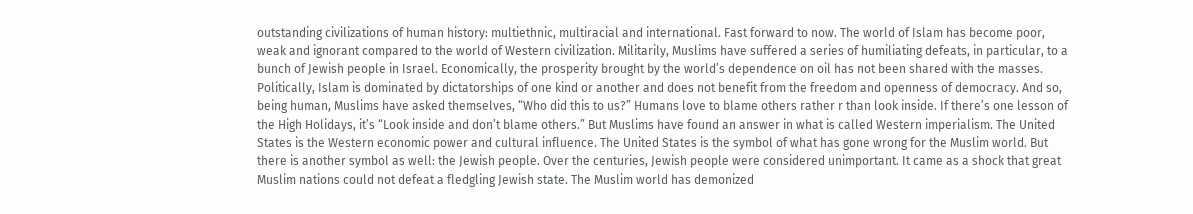outstanding civilizations of human history: multiethnic, multiracial and international. Fast forward to now. The world of Islam has become poor, weak and ignorant compared to the world of Western civilization. Militarily, Muslims have suffered a series of humiliating defeats, in particular, to a bunch of Jewish people in Israel. Economically, the prosperity brought by the world’s dependence on oil has not been shared with the masses. Politically, Islam is dominated by dictatorships of one kind or another and does not benefit from the freedom and openness of democracy. And so, being human, Muslims have asked themselves, “Who did this to us?” Humans love to blame others rather r than look inside. If there’s one lesson of the High Holidays, it’s “Look inside and don’t blame others.” But Muslims have found an answer in what is called Western imperialism. The United States is the Western economic power and cultural influence. The United States is the symbol of what has gone wrong for the Muslim world. But there is another symbol as well: the Jewish people. Over the centuries, Jewish people were considered unimportant. It came as a shock that great Muslim nations could not defeat a fledgling Jewish state. The Muslim world has demonized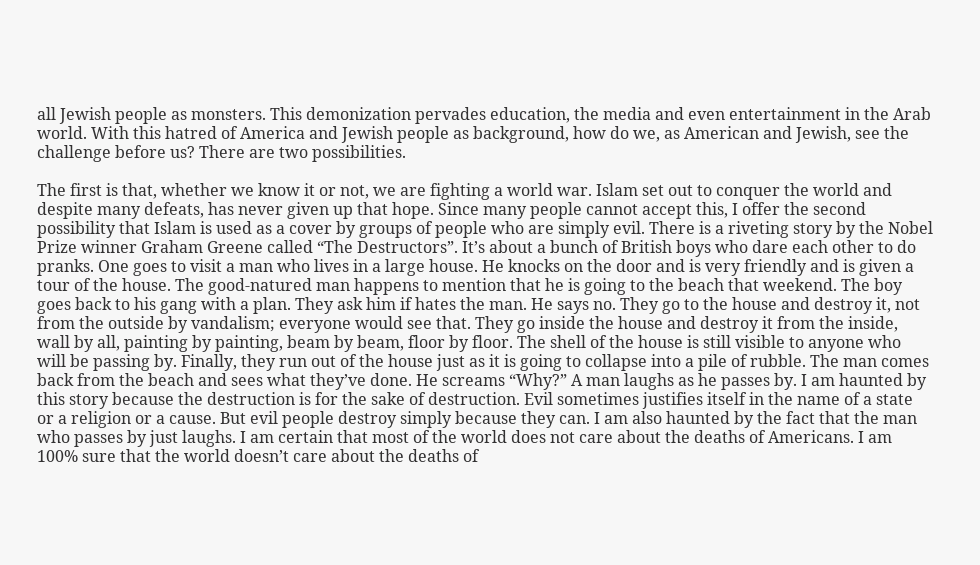all Jewish people as monsters. This demonization pervades education, the media and even entertainment in the Arab world. With this hatred of America and Jewish people as background, how do we, as American and Jewish, see the challenge before us? There are two possibilities.

The first is that, whether we know it or not, we are fighting a world war. Islam set out to conquer the world and despite many defeats, has never given up that hope. Since many people cannot accept this, I offer the second possibility that Islam is used as a cover by groups of people who are simply evil. There is a riveting story by the Nobel Prize winner Graham Greene called “The Destructors”. It’s about a bunch of British boys who dare each other to do pranks. One goes to visit a man who lives in a large house. He knocks on the door and is very friendly and is given a tour of the house. The good-natured man happens to mention that he is going to the beach that weekend. The boy goes back to his gang with a plan. They ask him if hates the man. He says no. They go to the house and destroy it, not from the outside by vandalism; everyone would see that. They go inside the house and destroy it from the inside, wall by all, painting by painting, beam by beam, floor by floor. The shell of the house is still visible to anyone who will be passing by. Finally, they run out of the house just as it is going to collapse into a pile of rubble. The man comes back from the beach and sees what they’ve done. He screams “Why?” A man laughs as he passes by. I am haunted by this story because the destruction is for the sake of destruction. Evil sometimes justifies itself in the name of a state or a religion or a cause. But evil people destroy simply because they can. I am also haunted by the fact that the man who passes by just laughs. I am certain that most of the world does not care about the deaths of Americans. I am 100% sure that the world doesn’t care about the deaths of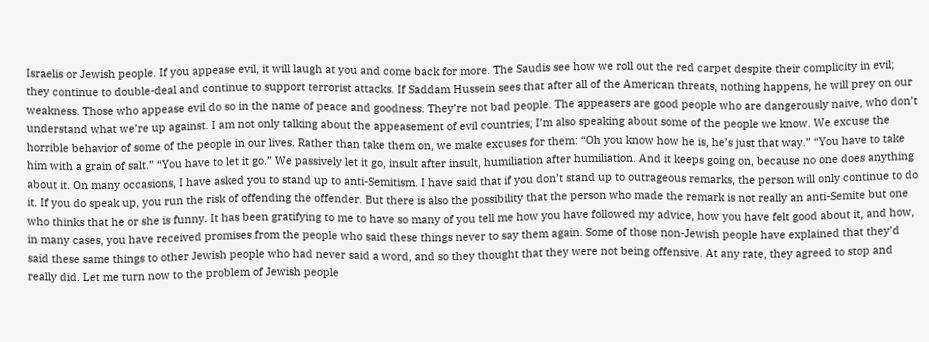Israelis or Jewish people. If you appease evil, it will laugh at you and come back for more. The Saudis see how we roll out the red carpet despite their complicity in evil; they continue to double-deal and continue to support terrorist attacks. If Saddam Hussein sees that after all of the American threats, nothing happens, he will prey on our weakness. Those who appease evil do so in the name of peace and goodness. They’re not bad people. The appeasers are good people who are dangerously naive, who don’t understand what we’re up against. I am not only talking about the appeasement of evil countries; I’m also speaking about some of the people we know. We excuse the horrible behavior of some of the people in our lives. Rather than take them on, we make excuses for them: “Oh you know how he is, he’s just that way.” “You have to take him with a grain of salt.” “You have to let it go.” We passively let it go, insult after insult, humiliation after humiliation. And it keeps going on, because no one does anything about it. On many occasions, I have asked you to stand up to anti-Semitism. I have said that if you don’t stand up to outrageous remarks, the person will only continue to do it. If you do speak up, you run the risk of offending the offender. But there is also the possibility that the person who made the remark is not really an anti-Semite but one who thinks that he or she is funny. It has been gratifying to me to have so many of you tell me how you have followed my advice, how you have felt good about it, and how, in many cases, you have received promises from the people who said these things never to say them again. Some of those non-Jewish people have explained that they’d said these same things to other Jewish people who had never said a word, and so they thought that they were not being offensive. At any rate, they agreed to stop and really did. Let me turn now to the problem of Jewish people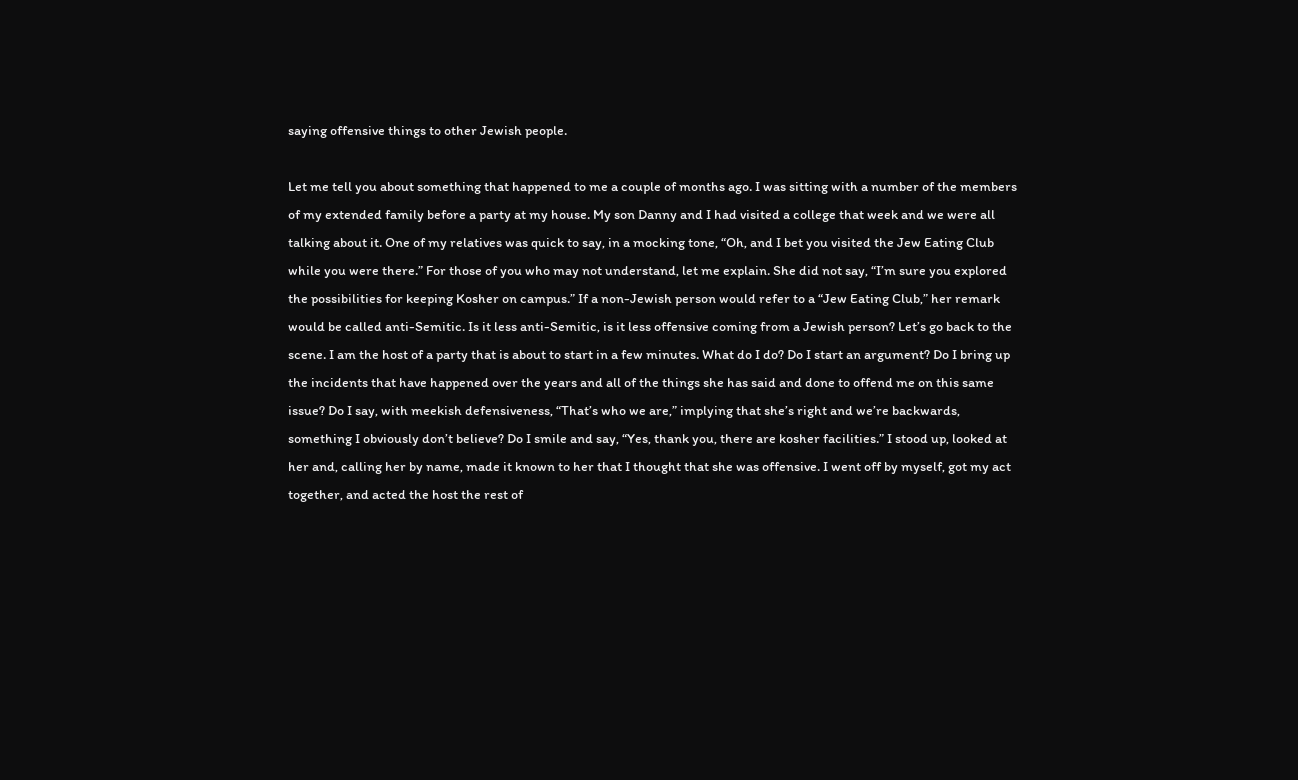saying offensive things to other Jewish people.

Let me tell you about something that happened to me a couple of months ago. I was sitting with a number of the members of my extended family before a party at my house. My son Danny and I had visited a college that week and we were all talking about it. One of my relatives was quick to say, in a mocking tone, “Oh, and I bet you visited the Jew Eating Club while you were there.” For those of you who may not understand, let me explain. She did not say, “I’m sure you explored the possibilities for keeping Kosher on campus.” If a non-Jewish person would refer to a “Jew Eating Club,” her remark would be called anti-Semitic. Is it less anti-Semitic, is it less offensive coming from a Jewish person? Let’s go back to the scene. I am the host of a party that is about to start in a few minutes. What do I do? Do I start an argument? Do I bring up the incidents that have happened over the years and all of the things she has said and done to offend me on this same issue? Do I say, with meekish defensiveness, “That’s who we are,” implying that she’s right and we’re backwards, something I obviously don’t believe? Do I smile and say, “Yes, thank you, there are kosher facilities.” I stood up, looked at her and, calling her by name, made it known to her that I thought that she was offensive. I went off by myself, got my act together, and acted the host the rest of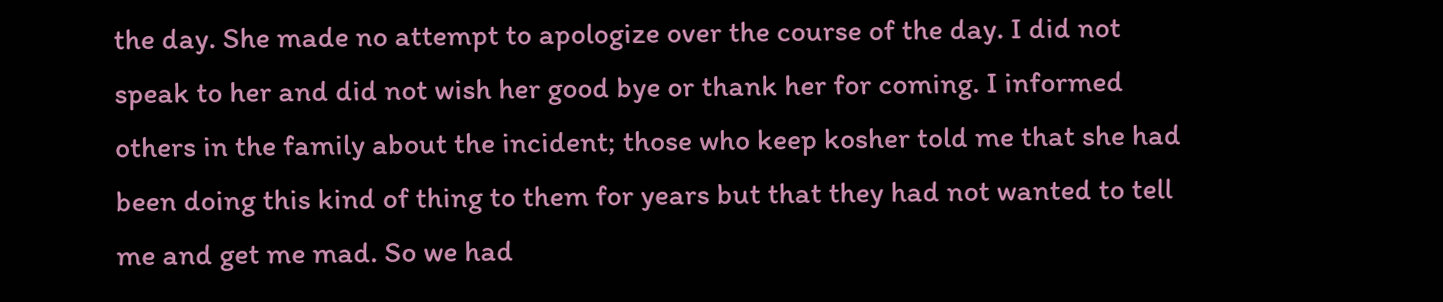the day. She made no attempt to apologize over the course of the day. I did not speak to her and did not wish her good bye or thank her for coming. I informed others in the family about the incident; those who keep kosher told me that she had been doing this kind of thing to them for years but that they had not wanted to tell me and get me mad. So we had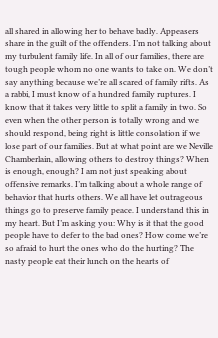all shared in allowing her to behave badly. Appeasers share in the guilt of the offenders. I’m not talking about my turbulent family life. In all of our families, there are tough people whom no one wants to take on. We don’t say anything because we’re all scared of family rifts. As a rabbi, I must know of a hundred family ruptures. I know that it takes very little to split a family in two. So even when the other person is totally wrong and we should respond, being right is little consolation if we lose part of our families. But at what point are we Neville Chamberlain, allowing others to destroy things? When is enough, enough? I am not just speaking about offensive remarks. I’m talking about a whole range of behavior that hurts others. We all have let outrageous things go to preserve family peace. I understand this in my heart. But I’m asking you: Why is it that the good people have to defer to the bad ones? How come we’re so afraid to hurt the ones who do the hurting? The nasty people eat their lunch on the hearts of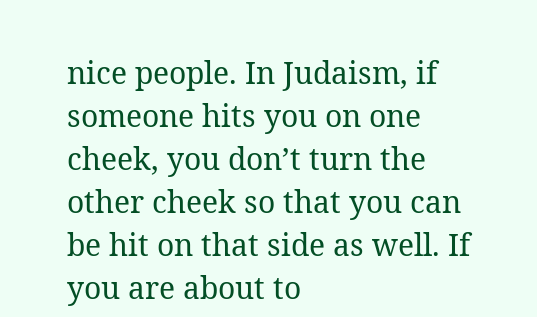nice people. In Judaism, if someone hits you on one cheek, you don’t turn the other cheek so that you can be hit on that side as well. If you are about to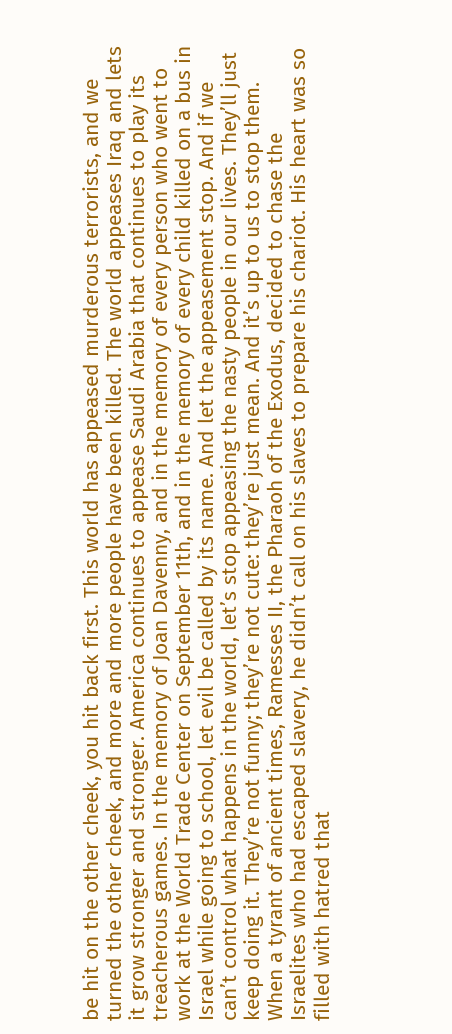be hit on the other cheek, you hit back first. This world has appeased murderous terrorists, and we turned the other cheek, and more and more people have been killed. The world appeases Iraq and lets it grow stronger and stronger. America continues to appease Saudi Arabia that continues to play its treacherous games. In the memory of Joan Davenny, and in the memory of every person who went to work at the World Trade Center on September 11th, and in the memory of every child killed on a bus in Israel while going to school, let evil be called by its name. And let the appeasement stop. And if we can’t control what happens in the world, let’s stop appeasing the nasty people in our lives. They’ll just keep doing it. They’re not funny; they’re not cute: they’re just mean. And it’s up to us to stop them. When a tyrant of ancient times, Ramesses II, the Pharaoh of the Exodus, decided to chase the Israelites who had escaped slavery, he didn’t call on his slaves to prepare his chariot. His heart was so filled with hatred that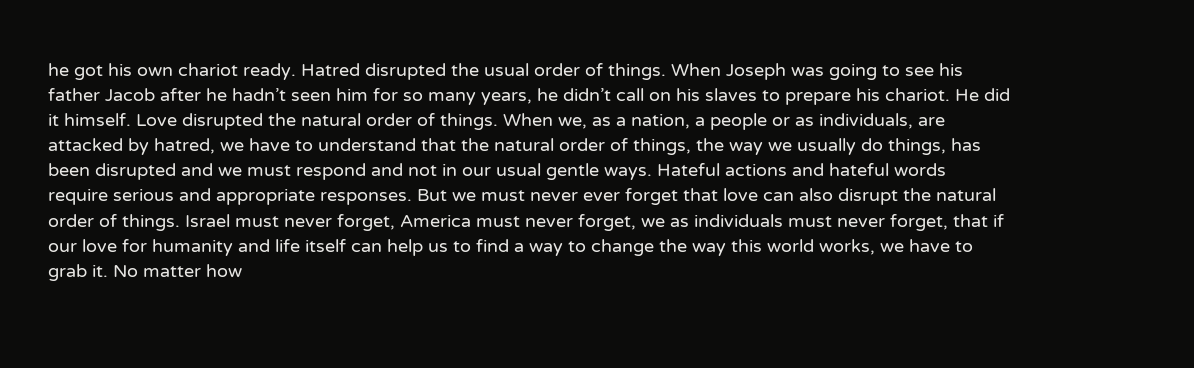he got his own chariot ready. Hatred disrupted the usual order of things. When Joseph was going to see his father Jacob after he hadn’t seen him for so many years, he didn’t call on his slaves to prepare his chariot. He did it himself. Love disrupted the natural order of things. When we, as a nation, a people or as individuals, are attacked by hatred, we have to understand that the natural order of things, the way we usually do things, has been disrupted and we must respond and not in our usual gentle ways. Hateful actions and hateful words require serious and appropriate responses. But we must never ever forget that love can also disrupt the natural order of things. Israel must never forget, America must never forget, we as individuals must never forget, that if our love for humanity and life itself can help us to find a way to change the way this world works, we have to grab it. No matter how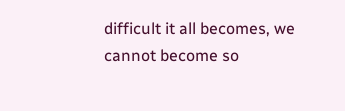difficult it all becomes, we cannot become so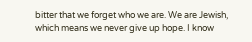bitter that we forget who we are. We are Jewish, which means we never give up hope. I know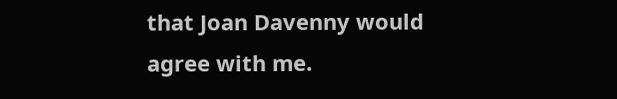that Joan Davenny would agree with me.